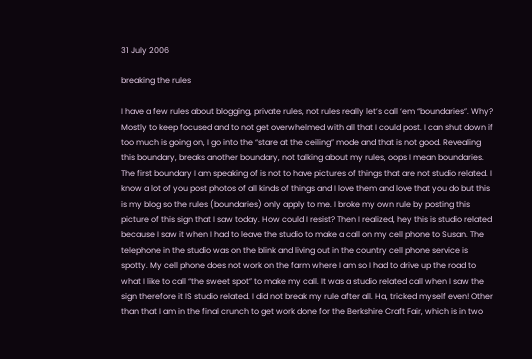31 July 2006

breaking the rules

I have a few rules about blogging, private rules, not rules really let’s call ‘em “boundaries”. Why? Mostly to keep focused and to not get overwhelmed with all that I could post. I can shut down if too much is going on, I go into the “stare at the ceiling” mode and that is not good. Revealing this boundary, breaks another boundary, not talking about my rules, oops I mean boundaries. The first boundary I am speaking of is not to have pictures of things that are not studio related. I know a lot of you post photos of all kinds of things and I love them and love that you do but this is my blog so the rules (boundaries) only apply to me. I broke my own rule by posting this picture of this sign that I saw today. How could I resist? Then I realized, hey this is studio related because I saw it when I had to leave the studio to make a call on my cell phone to Susan. The telephone in the studio was on the blink and living out in the country cell phone service is spotty. My cell phone does not work on the farm where I am so I had to drive up the road to what I like to call “the sweet spot” to make my call. It was a studio related call when I saw the sign therefore it IS studio related. I did not break my rule after all. Ha, tricked myself even! Other than that I am in the final crunch to get work done for the Berkshire Craft Fair, which is in two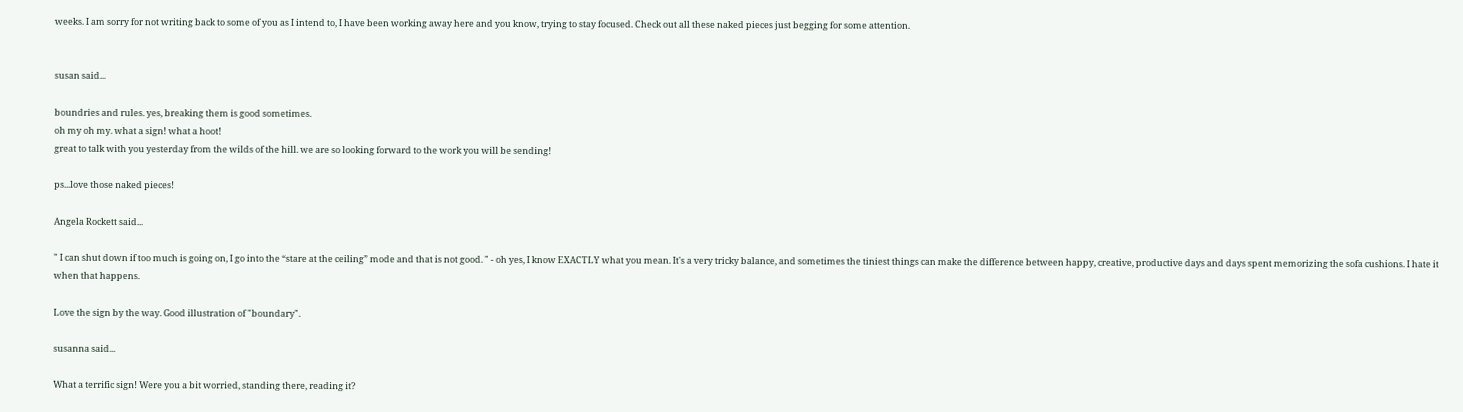weeks. I am sorry for not writing back to some of you as I intend to, I have been working away here and you know, trying to stay focused. Check out all these naked pieces just begging for some attention.


susan said...

boundries and rules. yes, breaking them is good sometimes.
oh my oh my. what a sign! what a hoot!
great to talk with you yesterday from the wilds of the hill. we are so looking forward to the work you will be sending!

ps...love those naked pieces!

Angela Rockett said...

" I can shut down if too much is going on, I go into the “stare at the ceiling” mode and that is not good. " - oh yes, I know EXACTLY what you mean. It's a very tricky balance, and sometimes the tiniest things can make the difference between happy, creative, productive days and days spent memorizing the sofa cushions. I hate it when that happens.

Love the sign by the way. Good illustration of "boundary".

susanna said...

What a terrific sign! Were you a bit worried, standing there, reading it?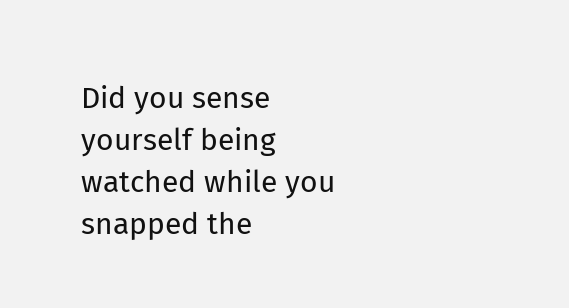Did you sense yourself being watched while you snapped the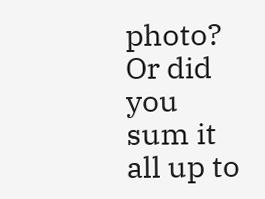photo? Or did you sum it all up to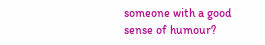someone with a good sense of humour?